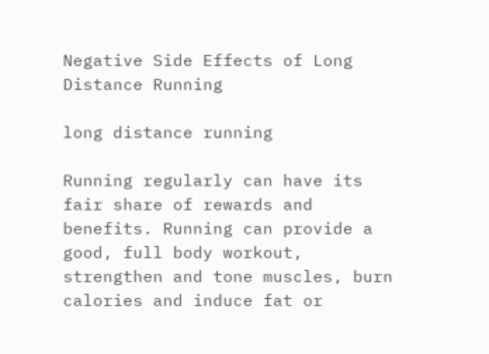Negative Side Effects of Long Distance Running

long distance running

Running regularly can have its fair share of rewards and benefits. Running can provide a good, full body workout, strengthen and tone muscles, burn calories and induce fat or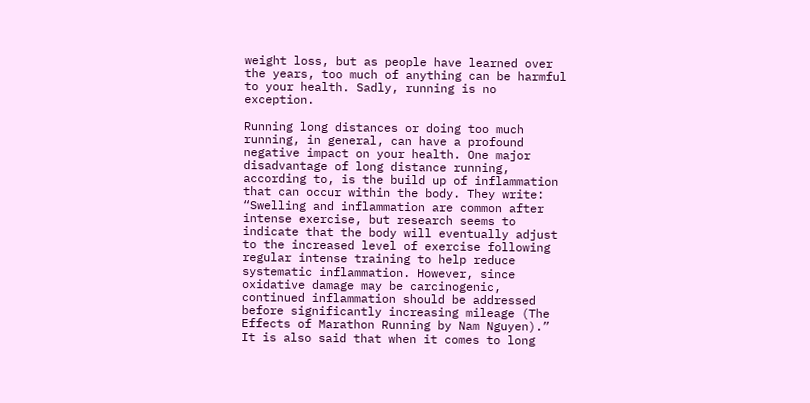weight loss, but as people have learned over the years, too much of anything can be harmful to your health. Sadly, running is no exception.

Running long distances or doing too much running, in general, can have a profound negative impact on your health. One major disadvantage of long distance running, according to, is the build up of inflammation that can occur within the body. They write: “Swelling and inflammation are common after intense exercise, but research seems to indicate that the body will eventually adjust to the increased level of exercise following regular intense training to help reduce systematic inflammation. However, since oxidative damage may be carcinogenic, continued inflammation should be addressed before significantly increasing mileage (The Effects of Marathon Running by Nam Nguyen).”  It is also said that when it comes to long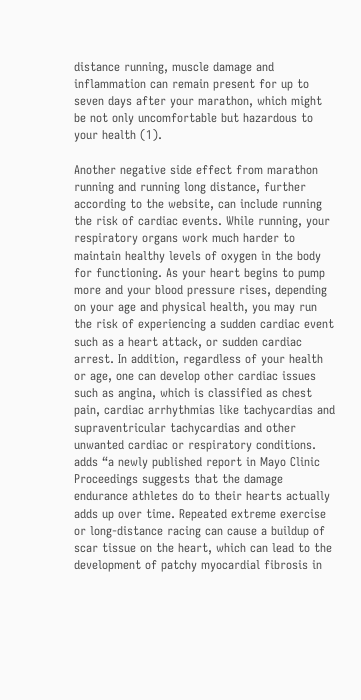distance running, muscle damage and inflammation can remain present for up to seven days after your marathon, which might be not only uncomfortable but hazardous to your health (1).

Another negative side effect from marathon running and running long distance, further according to the website, can include running the risk of cardiac events. While running, your respiratory organs work much harder to maintain healthy levels of oxygen in the body for functioning. As your heart begins to pump more and your blood pressure rises, depending on your age and physical health, you may run the risk of experiencing a sudden cardiac event such as a heart attack, or sudden cardiac arrest. In addition, regardless of your health or age, one can develop other cardiac issues such as angina, which is classified as chest pain, cardiac arrhythmias like tachycardias and supraventricular tachycardias and other unwanted cardiac or respiratory conditions. adds “a newly published report in Mayo Clinic Proceedings suggests that the damage endurance athletes do to their hearts actually adds up over time. Repeated extreme exercise or long-distance racing can cause a buildup of scar tissue on the heart, which can lead to the development of patchy myocardial fibrosis in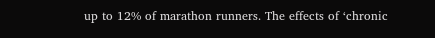up to 12% of marathon runners. The effects of ‘chronic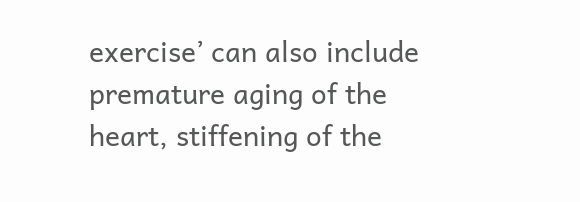exercise’ can also include premature aging of the heart, stiffening of the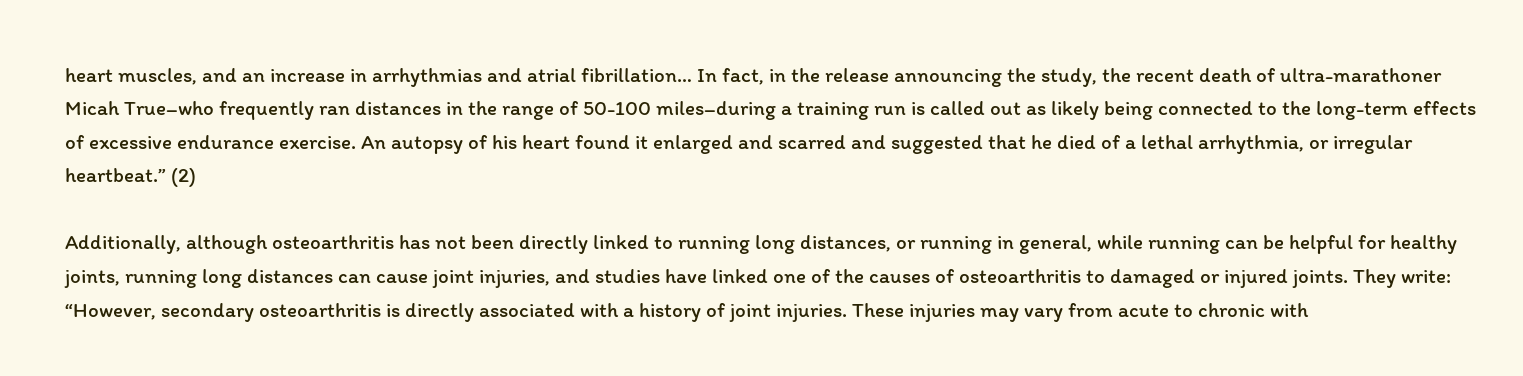heart muscles, and an increase in arrhythmias and atrial fibrillation… In fact, in the release announcing the study, the recent death of ultra-marathoner Micah True–who frequently ran distances in the range of 50-100 miles–during a training run is called out as likely being connected to the long-term effects of excessive endurance exercise. An autopsy of his heart found it enlarged and scarred and suggested that he died of a lethal arrhythmia, or irregular heartbeat.” (2)

Additionally, although osteoarthritis has not been directly linked to running long distances, or running in general, while running can be helpful for healthy joints, running long distances can cause joint injuries, and studies have linked one of the causes of osteoarthritis to damaged or injured joints. They write: “However, secondary osteoarthritis is directly associated with a history of joint injuries. These injuries may vary from acute to chronic with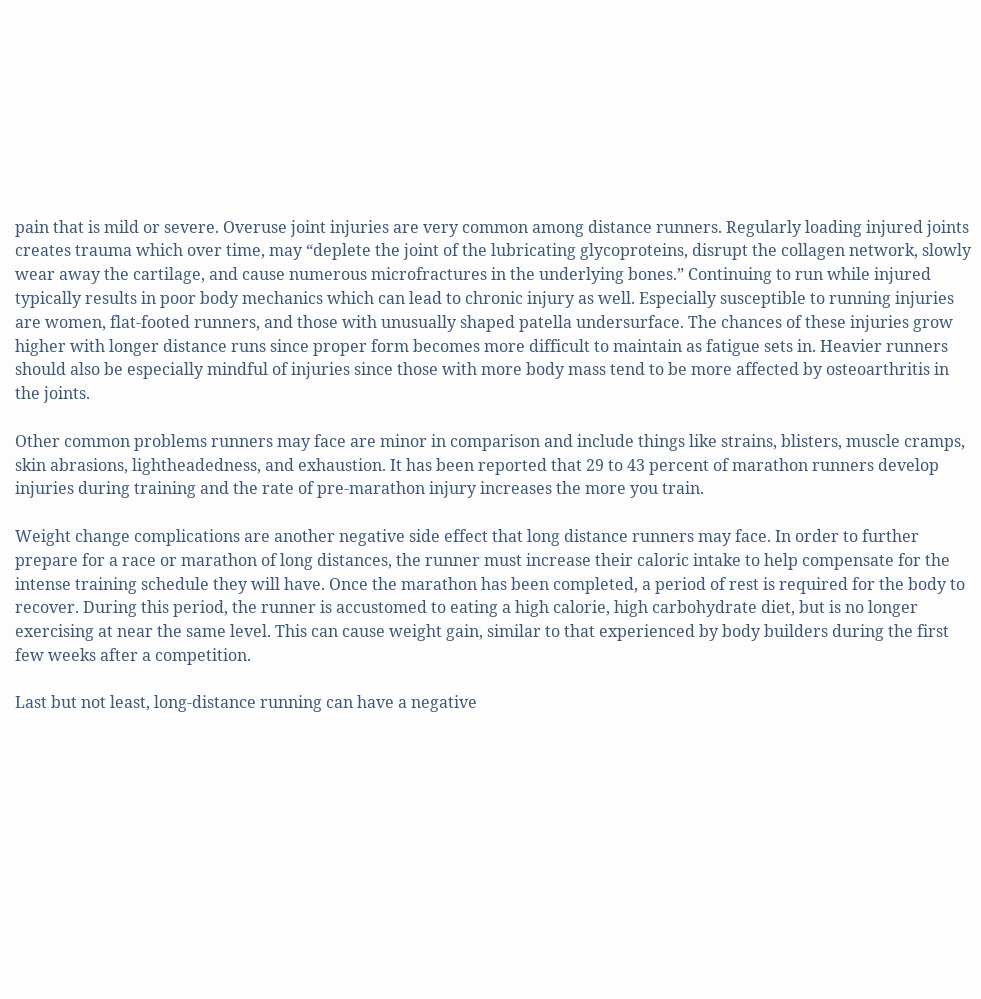pain that is mild or severe. Overuse joint injuries are very common among distance runners. Regularly loading injured joints creates trauma which over time, may “deplete the joint of the lubricating glycoproteins, disrupt the collagen network, slowly wear away the cartilage, and cause numerous microfractures in the underlying bones.” Continuing to run while injured typically results in poor body mechanics which can lead to chronic injury as well. Especially susceptible to running injuries are women, flat-footed runners, and those with unusually shaped patella undersurface. The chances of these injuries grow higher with longer distance runs since proper form becomes more difficult to maintain as fatigue sets in. Heavier runners should also be especially mindful of injuries since those with more body mass tend to be more affected by osteoarthritis in the joints.

Other common problems runners may face are minor in comparison and include things like strains, blisters, muscle cramps, skin abrasions, lightheadedness, and exhaustion. It has been reported that 29 to 43 percent of marathon runners develop injuries during training and the rate of pre-marathon injury increases the more you train.

Weight change complications are another negative side effect that long distance runners may face. In order to further prepare for a race or marathon of long distances, the runner must increase their caloric intake to help compensate for the intense training schedule they will have. Once the marathon has been completed, a period of rest is required for the body to recover. During this period, the runner is accustomed to eating a high calorie, high carbohydrate diet, but is no longer exercising at near the same level. This can cause weight gain, similar to that experienced by body builders during the first few weeks after a competition.

Last but not least, long-distance running can have a negative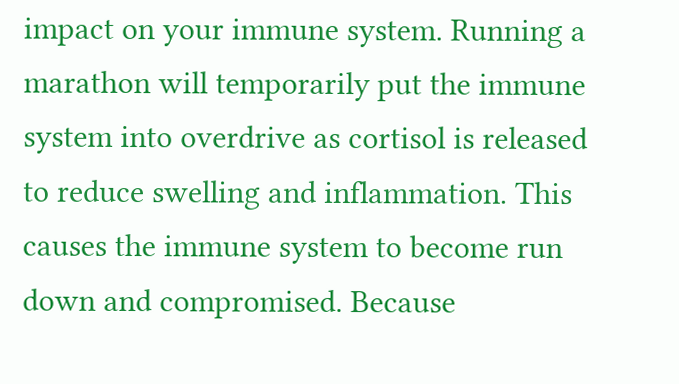impact on your immune system. Running a marathon will temporarily put the immune system into overdrive as cortisol is released to reduce swelling and inflammation. This causes the immune system to become run down and compromised. Because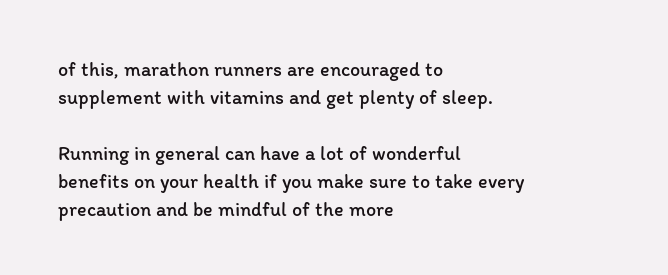of this, marathon runners are encouraged to supplement with vitamins and get plenty of sleep.

Running in general can have a lot of wonderful benefits on your health if you make sure to take every precaution and be mindful of the more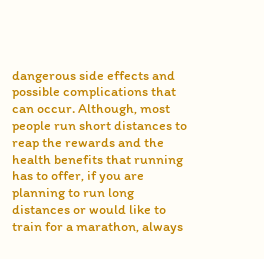dangerous side effects and possible complications that can occur. Although, most people run short distances to reap the rewards and the health benefits that running has to offer, if you are planning to run long distances or would like to train for a marathon, always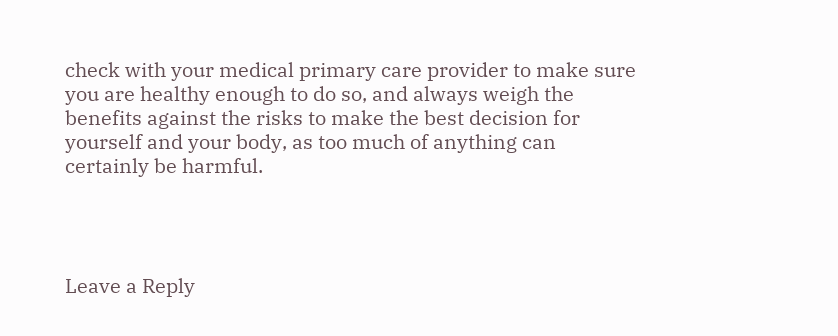check with your medical primary care provider to make sure you are healthy enough to do so, and always weigh the benefits against the risks to make the best decision for yourself and your body, as too much of anything can certainly be harmful.




Leave a Reply